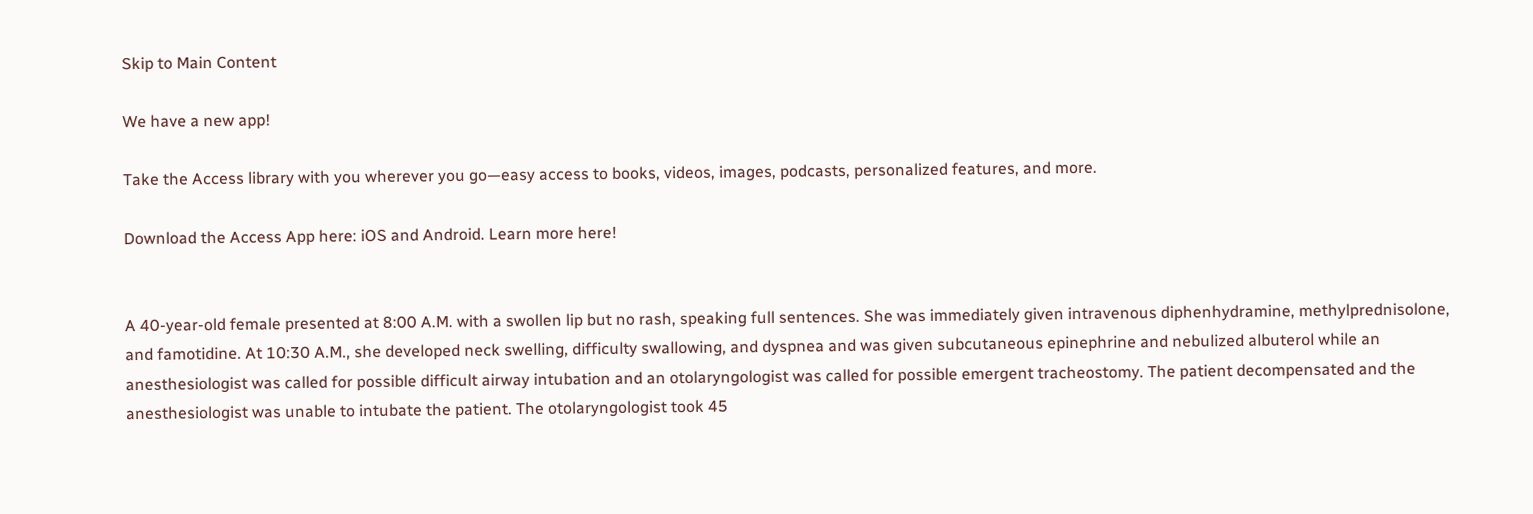Skip to Main Content

We have a new app!

Take the Access library with you wherever you go—easy access to books, videos, images, podcasts, personalized features, and more.

Download the Access App here: iOS and Android. Learn more here!


A 40-year-old female presented at 8:00 A.M. with a swollen lip but no rash, speaking full sentences. She was immediately given intravenous diphenhydramine, methylprednisolone, and famotidine. At 10:30 A.M., she developed neck swelling, difficulty swallowing, and dyspnea and was given subcutaneous epinephrine and nebulized albuterol while an anesthesiologist was called for possible difficult airway intubation and an otolaryngologist was called for possible emergent tracheostomy. The patient decompensated and the anesthesiologist was unable to intubate the patient. The otolaryngologist took 45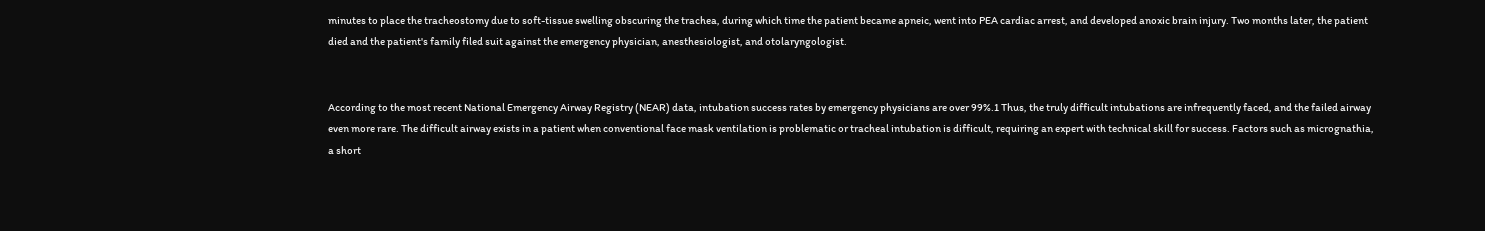minutes to place the tracheostomy due to soft-tissue swelling obscuring the trachea, during which time the patient became apneic, went into PEA cardiac arrest, and developed anoxic brain injury. Two months later, the patient died and the patient's family filed suit against the emergency physician, anesthesiologist, and otolaryngologist.


According to the most recent National Emergency Airway Registry (NEAR) data, intubation success rates by emergency physicians are over 99%.1 Thus, the truly difficult intubations are infrequently faced, and the failed airway even more rare. The difficult airway exists in a patient when conventional face mask ventilation is problematic or tracheal intubation is difficult, requiring an expert with technical skill for success. Factors such as micrognathia, a short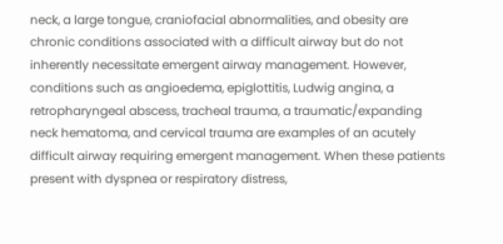neck, a large tongue, craniofacial abnormalities, and obesity are chronic conditions associated with a difficult airway but do not inherently necessitate emergent airway management. However, conditions such as angioedema, epiglottitis, Ludwig angina, a retropharyngeal abscess, tracheal trauma, a traumatic/expanding neck hematoma, and cervical trauma are examples of an acutely difficult airway requiring emergent management. When these patients present with dyspnea or respiratory distress,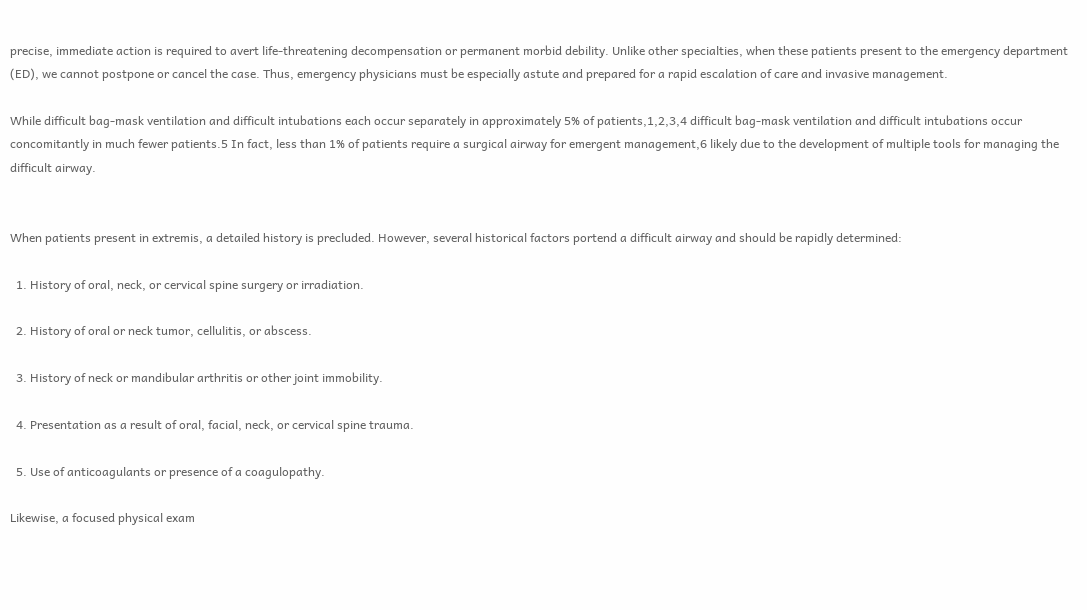precise, immediate action is required to avert life-threatening decompensation or permanent morbid debility. Unlike other specialties, when these patients present to the emergency department (ED), we cannot postpone or cancel the case. Thus, emergency physicians must be especially astute and prepared for a rapid escalation of care and invasive management.

While difficult bag-mask ventilation and difficult intubations each occur separately in approximately 5% of patients,1,2,3,4 difficult bag-mask ventilation and difficult intubations occur concomitantly in much fewer patients.5 In fact, less than 1% of patients require a surgical airway for emergent management,6 likely due to the development of multiple tools for managing the difficult airway.


When patients present in extremis, a detailed history is precluded. However, several historical factors portend a difficult airway and should be rapidly determined:

  1. History of oral, neck, or cervical spine surgery or irradiation.

  2. History of oral or neck tumor, cellulitis, or abscess.

  3. History of neck or mandibular arthritis or other joint immobility.

  4. Presentation as a result of oral, facial, neck, or cervical spine trauma.

  5. Use of anticoagulants or presence of a coagulopathy.

Likewise, a focused physical exam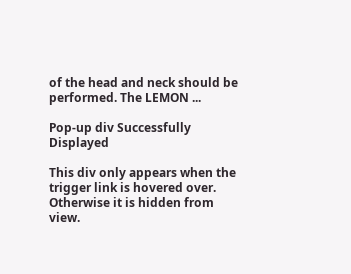of the head and neck should be performed. The LEMON ...

Pop-up div Successfully Displayed

This div only appears when the trigger link is hovered over. Otherwise it is hidden from view.